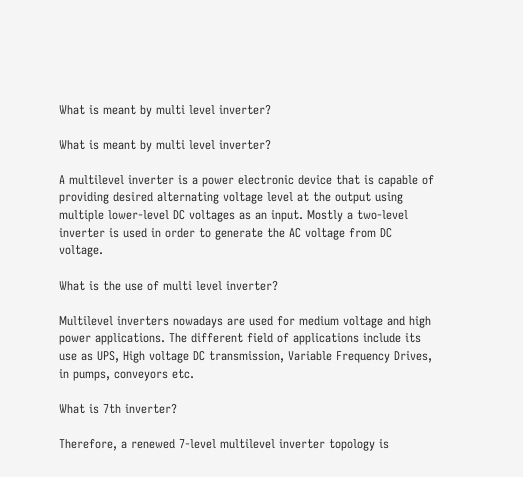What is meant by multi level inverter?

What is meant by multi level inverter?

A multilevel inverter is a power electronic device that is capable of providing desired alternating voltage level at the output using multiple lower-level DC voltages as an input. Mostly a two-level inverter is used in order to generate the AC voltage from DC voltage.

What is the use of multi level inverter?

Multilevel inverters nowadays are used for medium voltage and high power applications. The different field of applications include its use as UPS, High voltage DC transmission, Variable Frequency Drives, in pumps, conveyors etc.

What is 7th inverter?

Therefore, a renewed 7-level multilevel inverter topology is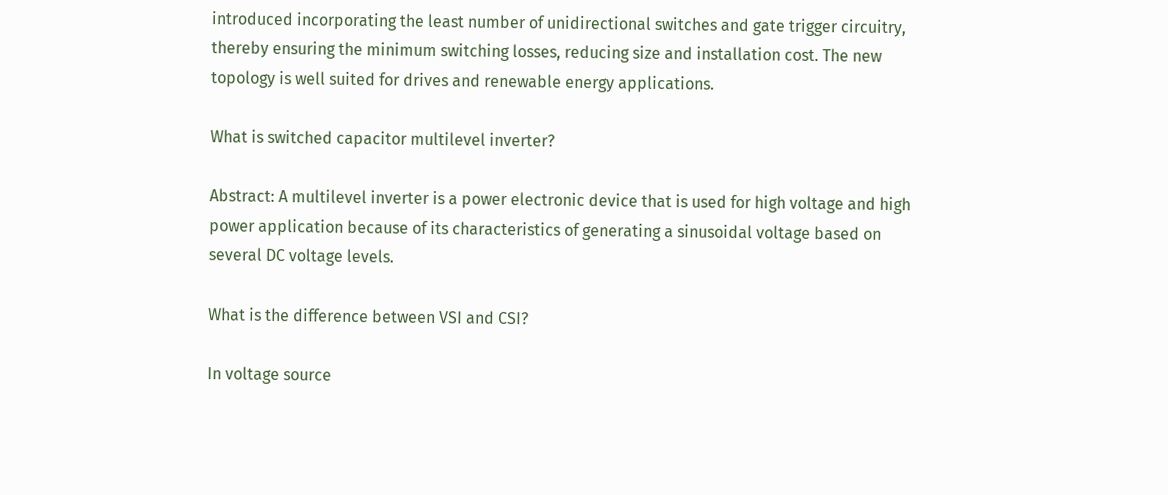introduced incorporating the least number of unidirectional switches and gate trigger circuitry, thereby ensuring the minimum switching losses, reducing size and installation cost. The new topology is well suited for drives and renewable energy applications.

What is switched capacitor multilevel inverter?

Abstract: A multilevel inverter is a power electronic device that is used for high voltage and high power application because of its characteristics of generating a sinusoidal voltage based on several DC voltage levels.

What is the difference between VSI and CSI?

In voltage source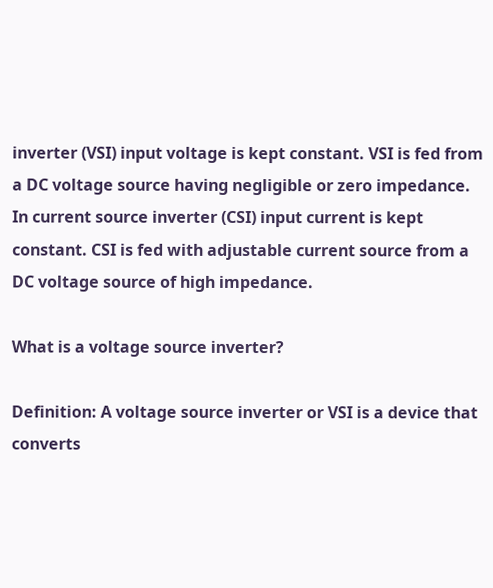inverter (VSI) input voltage is kept constant. VSI is fed from a DC voltage source having negligible or zero impedance. In current source inverter (CSI) input current is kept constant. CSI is fed with adjustable current source from a DC voltage source of high impedance.

What is a voltage source inverter?

Definition: A voltage source inverter or VSI is a device that converts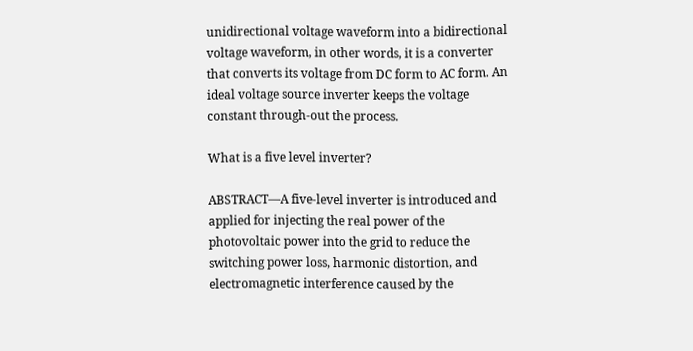unidirectional voltage waveform into a bidirectional voltage waveform, in other words, it is a converter that converts its voltage from DC form to AC form. An ideal voltage source inverter keeps the voltage constant through-out the process.

What is a five level inverter?

ABSTRACT—A five-level inverter is introduced and applied for injecting the real power of the photovoltaic power into the grid to reduce the switching power loss, harmonic distortion, and electromagnetic interference caused by the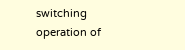switching operation of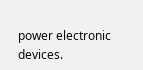power electronic devices.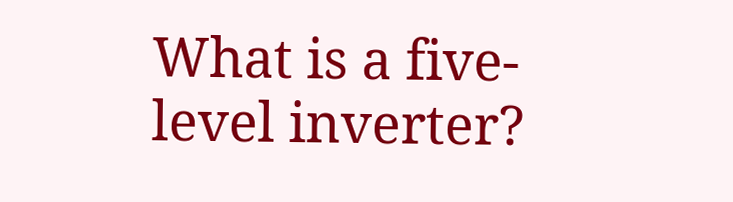What is a five-level inverter?